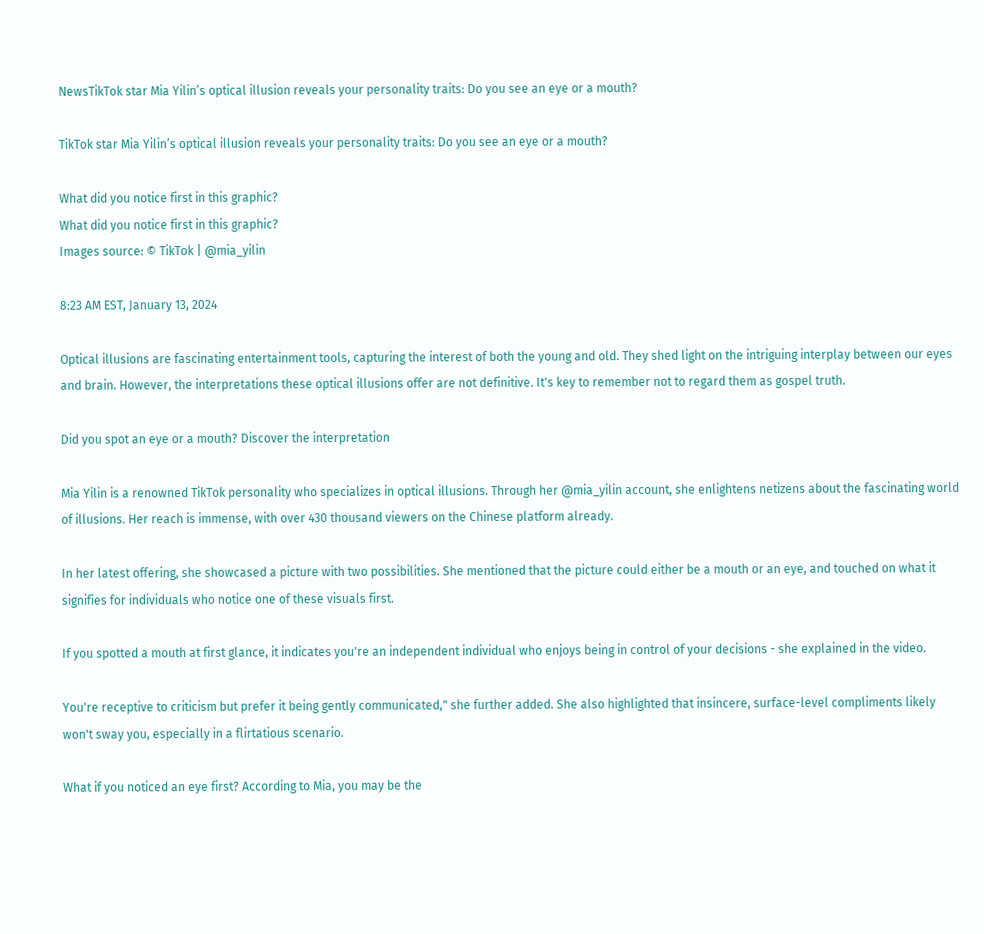NewsTikTok star Mia Yilin’s optical illusion reveals your personality traits: Do you see an eye or a mouth?

TikTok star Mia Yilin’s optical illusion reveals your personality traits: Do you see an eye or a mouth?

What did you notice first in this graphic?
What did you notice first in this graphic?
Images source: © TikTok | @mia_yilin

8:23 AM EST, January 13, 2024

Optical illusions are fascinating entertainment tools, capturing the interest of both the young and old. They shed light on the intriguing interplay between our eyes and brain. However, the interpretations these optical illusions offer are not definitive. It's key to remember not to regard them as gospel truth.

Did you spot an eye or a mouth? Discover the interpretation

Mia Yilin is a renowned TikTok personality who specializes in optical illusions. Through her @mia_yilin account, she enlightens netizens about the fascinating world of illusions. Her reach is immense, with over 430 thousand viewers on the Chinese platform already.

In her latest offering, she showcased a picture with two possibilities. She mentioned that the picture could either be a mouth or an eye, and touched on what it signifies for individuals who notice one of these visuals first.

If you spotted a mouth at first glance, it indicates you're an independent individual who enjoys being in control of your decisions - she explained in the video.

You're receptive to criticism but prefer it being gently communicated," she further added. She also highlighted that insincere, surface-level compliments likely won't sway you, especially in a flirtatious scenario.

What if you noticed an eye first? According to Mia, you may be the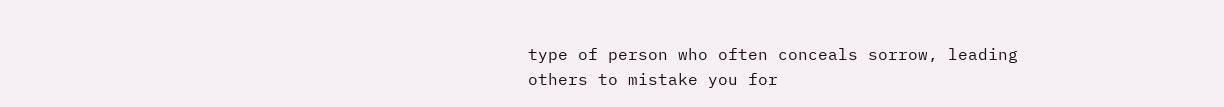type of person who often conceals sorrow, leading others to mistake you for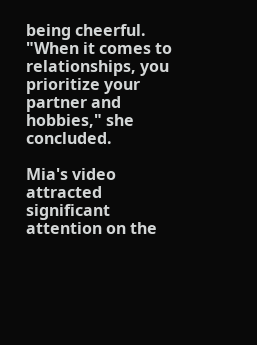being cheerful. "When it comes to relationships, you prioritize your partner and hobbies," she concluded.

Mia's video attracted significant attention on the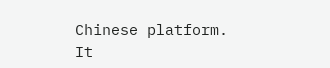Chinese platform. It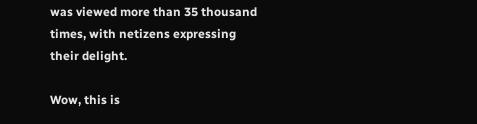was viewed more than 35 thousand times, with netizens expressing their delight.

Wow, this is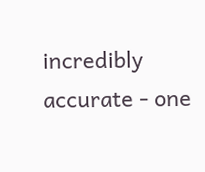incredibly accurate - one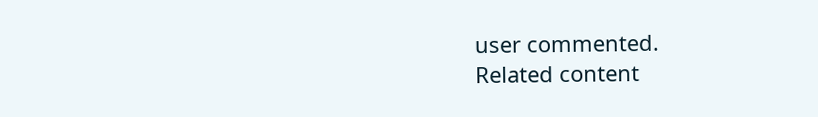user commented.
Related content